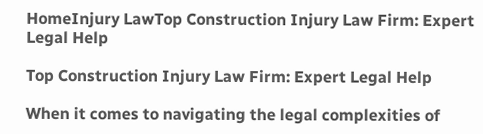HomeInjury LawTop Construction Injury Law Firm: Expert Legal Help

Top Construction Injury Law Firm: Expert Legal Help

When it comes to navigating the legal complexities of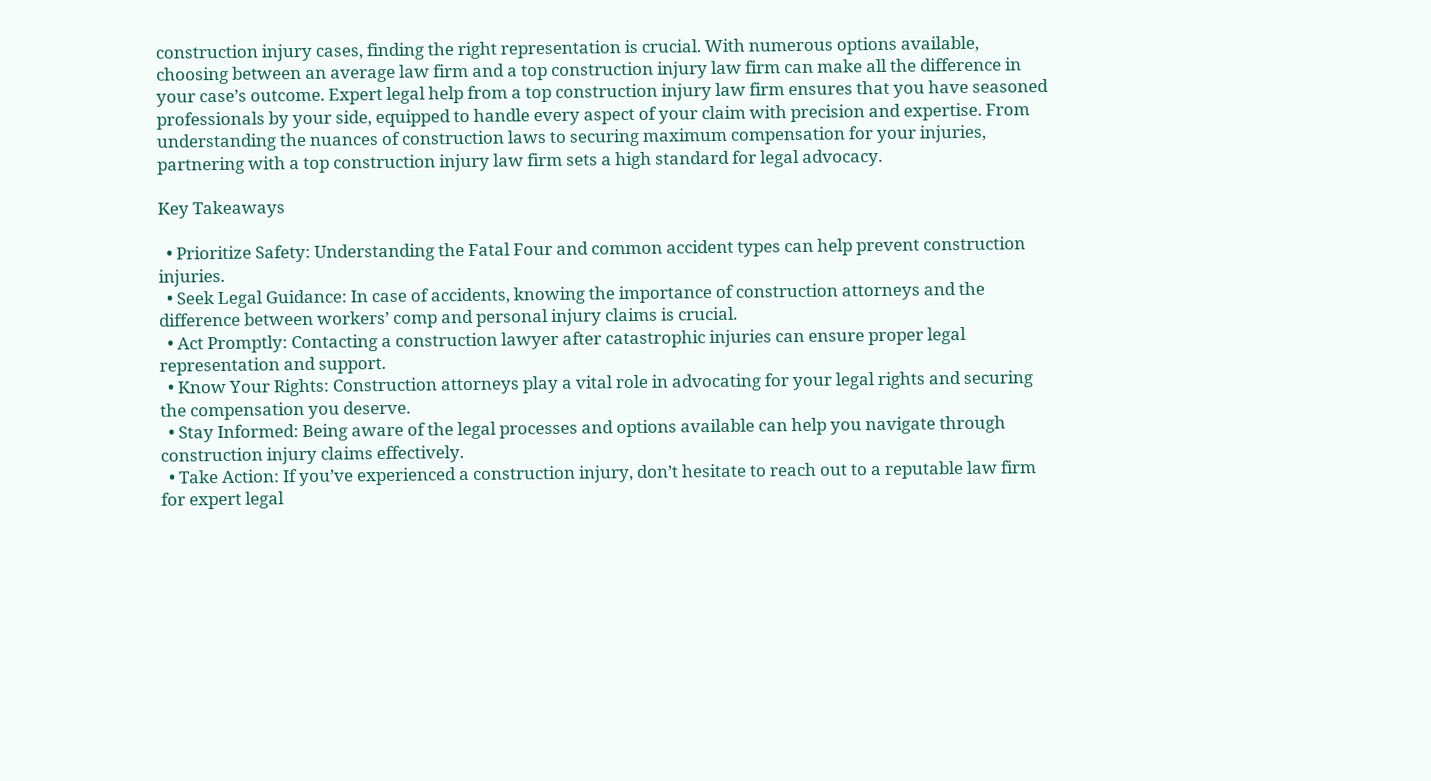construction injury cases, finding the right representation is crucial. With numerous options available, choosing between an average law firm and a top construction injury law firm can make all the difference in your case’s outcome. Expert legal help from a top construction injury law firm ensures that you have seasoned professionals by your side, equipped to handle every aspect of your claim with precision and expertise. From understanding the nuances of construction laws to securing maximum compensation for your injuries, partnering with a top construction injury law firm sets a high standard for legal advocacy.

Key Takeaways

  • Prioritize Safety: Understanding the Fatal Four and common accident types can help prevent construction injuries.
  • Seek Legal Guidance: In case of accidents, knowing the importance of construction attorneys and the difference between workers’ comp and personal injury claims is crucial.
  • Act Promptly: Contacting a construction lawyer after catastrophic injuries can ensure proper legal representation and support.
  • Know Your Rights: Construction attorneys play a vital role in advocating for your legal rights and securing the compensation you deserve.
  • Stay Informed: Being aware of the legal processes and options available can help you navigate through construction injury claims effectively.
  • Take Action: If you’ve experienced a construction injury, don’t hesitate to reach out to a reputable law firm for expert legal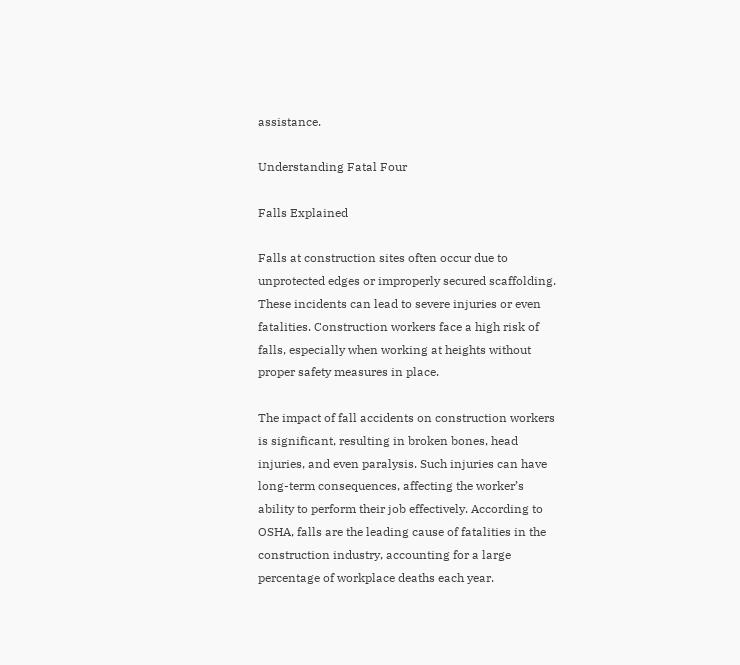assistance.

Understanding Fatal Four

Falls Explained

Falls at construction sites often occur due to unprotected edges or improperly secured scaffolding. These incidents can lead to severe injuries or even fatalities. Construction workers face a high risk of falls, especially when working at heights without proper safety measures in place.

The impact of fall accidents on construction workers is significant, resulting in broken bones, head injuries, and even paralysis. Such injuries can have long-term consequences, affecting the worker’s ability to perform their job effectively. According to OSHA, falls are the leading cause of fatalities in the construction industry, accounting for a large percentage of workplace deaths each year.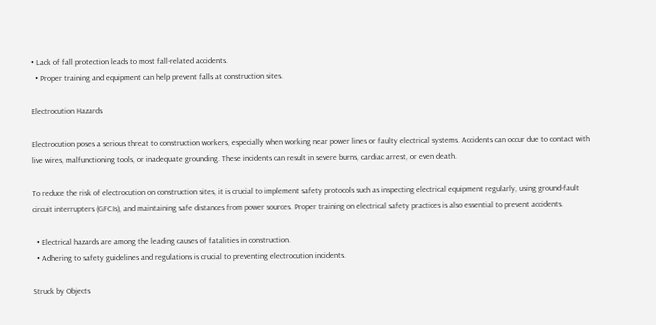• Lack of fall protection leads to most fall-related accidents.
  • Proper training and equipment can help prevent falls at construction sites.

Electrocution Hazards

Electrocution poses a serious threat to construction workers, especially when working near power lines or faulty electrical systems. Accidents can occur due to contact with live wires, malfunctioning tools, or inadequate grounding. These incidents can result in severe burns, cardiac arrest, or even death.

To reduce the risk of electrocution on construction sites, it is crucial to implement safety protocols such as inspecting electrical equipment regularly, using ground-fault circuit interrupters (GFCIs), and maintaining safe distances from power sources. Proper training on electrical safety practices is also essential to prevent accidents.

  • Electrical hazards are among the leading causes of fatalities in construction.
  • Adhering to safety guidelines and regulations is crucial to preventing electrocution incidents.

Struck by Objects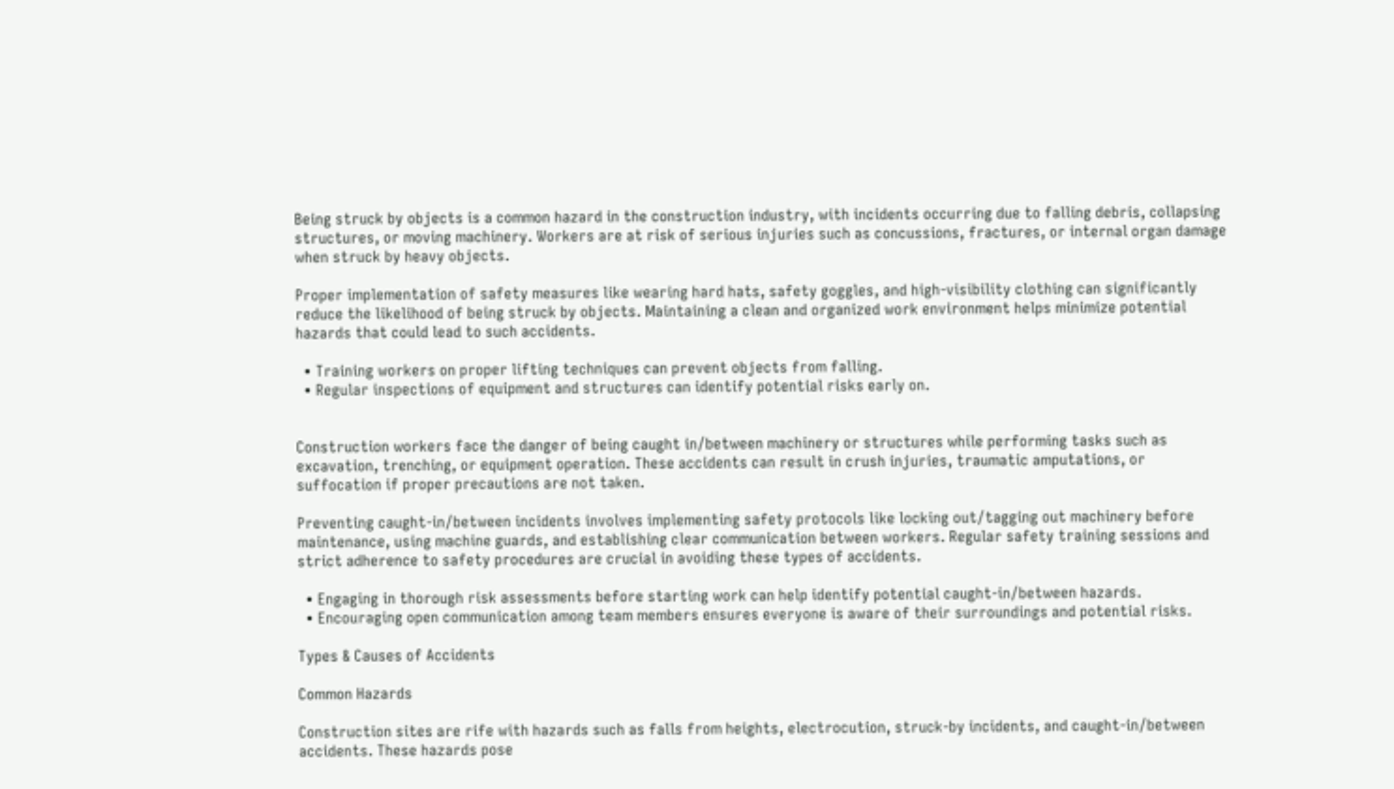Being struck by objects is a common hazard in the construction industry, with incidents occurring due to falling debris, collapsing structures, or moving machinery. Workers are at risk of serious injuries such as concussions, fractures, or internal organ damage when struck by heavy objects.

Proper implementation of safety measures like wearing hard hats, safety goggles, and high-visibility clothing can significantly reduce the likelihood of being struck by objects. Maintaining a clean and organized work environment helps minimize potential hazards that could lead to such accidents.

  • Training workers on proper lifting techniques can prevent objects from falling.
  • Regular inspections of equipment and structures can identify potential risks early on.


Construction workers face the danger of being caught in/between machinery or structures while performing tasks such as excavation, trenching, or equipment operation. These accidents can result in crush injuries, traumatic amputations, or suffocation if proper precautions are not taken.

Preventing caught-in/between incidents involves implementing safety protocols like locking out/tagging out machinery before maintenance, using machine guards, and establishing clear communication between workers. Regular safety training sessions and strict adherence to safety procedures are crucial in avoiding these types of accidents.

  • Engaging in thorough risk assessments before starting work can help identify potential caught-in/between hazards.
  • Encouraging open communication among team members ensures everyone is aware of their surroundings and potential risks.

Types & Causes of Accidents

Common Hazards

Construction sites are rife with hazards such as falls from heights, electrocution, struck-by incidents, and caught-in/between accidents. These hazards pose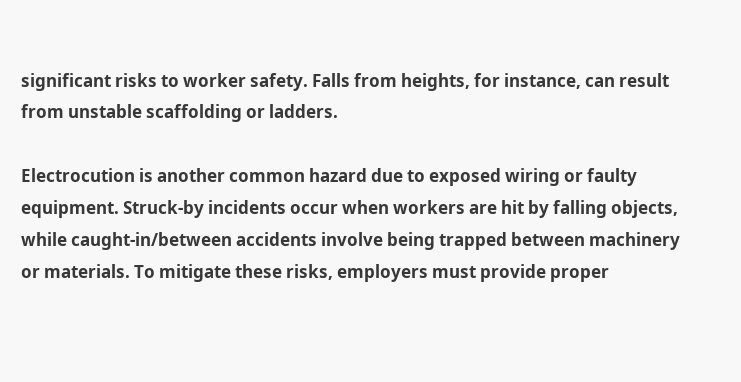significant risks to worker safety. Falls from heights, for instance, can result from unstable scaffolding or ladders.

Electrocution is another common hazard due to exposed wiring or faulty equipment. Struck-by incidents occur when workers are hit by falling objects, while caught-in/between accidents involve being trapped between machinery or materials. To mitigate these risks, employers must provide proper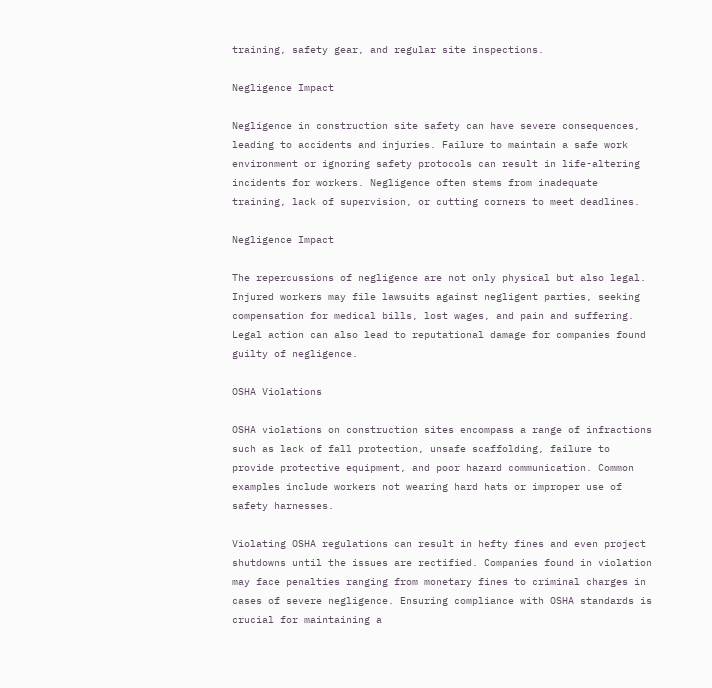training, safety gear, and regular site inspections.

Negligence Impact

Negligence in construction site safety can have severe consequences, leading to accidents and injuries. Failure to maintain a safe work environment or ignoring safety protocols can result in life-altering incidents for workers. Negligence often stems from inadequate training, lack of supervision, or cutting corners to meet deadlines.

Negligence Impact

The repercussions of negligence are not only physical but also legal. Injured workers may file lawsuits against negligent parties, seeking compensation for medical bills, lost wages, and pain and suffering. Legal action can also lead to reputational damage for companies found guilty of negligence.

OSHA Violations

OSHA violations on construction sites encompass a range of infractions such as lack of fall protection, unsafe scaffolding, failure to provide protective equipment, and poor hazard communication. Common examples include workers not wearing hard hats or improper use of safety harnesses.

Violating OSHA regulations can result in hefty fines and even project shutdowns until the issues are rectified. Companies found in violation may face penalties ranging from monetary fines to criminal charges in cases of severe negligence. Ensuring compliance with OSHA standards is crucial for maintaining a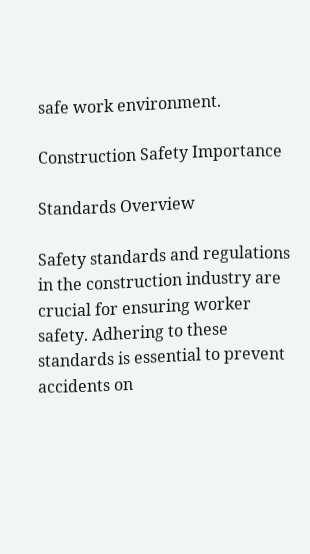safe work environment.

Construction Safety Importance

Standards Overview

Safety standards and regulations in the construction industry are crucial for ensuring worker safety. Adhering to these standards is essential to prevent accidents on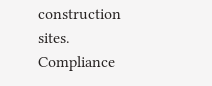construction sites. Compliance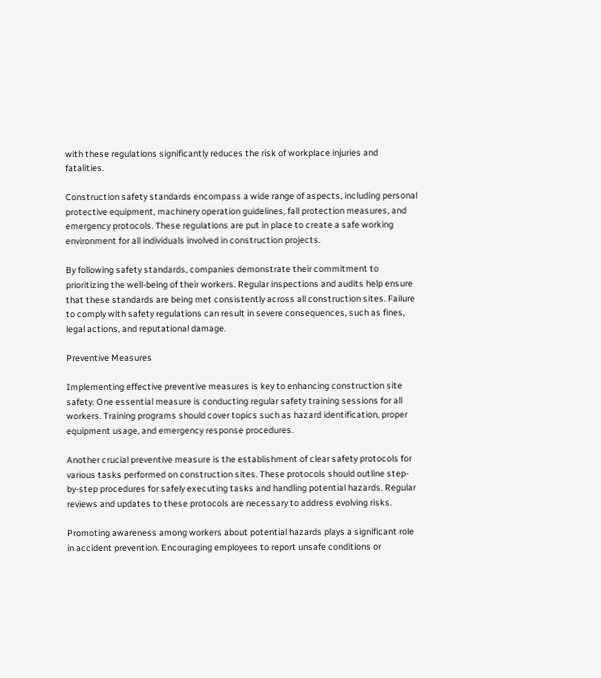with these regulations significantly reduces the risk of workplace injuries and fatalities.

Construction safety standards encompass a wide range of aspects, including personal protective equipment, machinery operation guidelines, fall protection measures, and emergency protocols. These regulations are put in place to create a safe working environment for all individuals involved in construction projects.

By following safety standards, companies demonstrate their commitment to prioritizing the well-being of their workers. Regular inspections and audits help ensure that these standards are being met consistently across all construction sites. Failure to comply with safety regulations can result in severe consequences, such as fines, legal actions, and reputational damage.

Preventive Measures

Implementing effective preventive measures is key to enhancing construction site safety. One essential measure is conducting regular safety training sessions for all workers. Training programs should cover topics such as hazard identification, proper equipment usage, and emergency response procedures.

Another crucial preventive measure is the establishment of clear safety protocols for various tasks performed on construction sites. These protocols should outline step-by-step procedures for safely executing tasks and handling potential hazards. Regular reviews and updates to these protocols are necessary to address evolving risks.

Promoting awareness among workers about potential hazards plays a significant role in accident prevention. Encouraging employees to report unsafe conditions or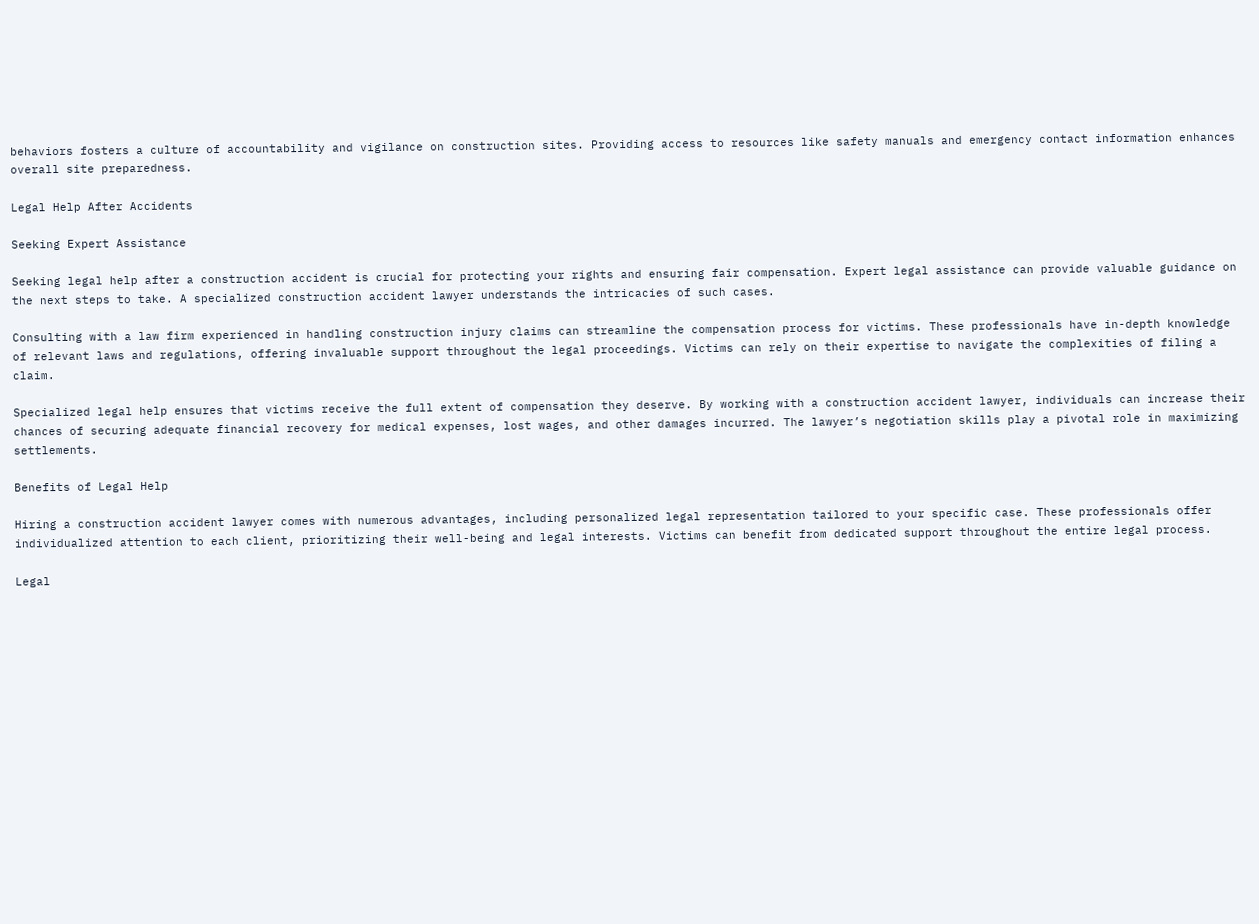behaviors fosters a culture of accountability and vigilance on construction sites. Providing access to resources like safety manuals and emergency contact information enhances overall site preparedness.

Legal Help After Accidents

Seeking Expert Assistance

Seeking legal help after a construction accident is crucial for protecting your rights and ensuring fair compensation. Expert legal assistance can provide valuable guidance on the next steps to take. A specialized construction accident lawyer understands the intricacies of such cases.

Consulting with a law firm experienced in handling construction injury claims can streamline the compensation process for victims. These professionals have in-depth knowledge of relevant laws and regulations, offering invaluable support throughout the legal proceedings. Victims can rely on their expertise to navigate the complexities of filing a claim.

Specialized legal help ensures that victims receive the full extent of compensation they deserve. By working with a construction accident lawyer, individuals can increase their chances of securing adequate financial recovery for medical expenses, lost wages, and other damages incurred. The lawyer’s negotiation skills play a pivotal role in maximizing settlements.

Benefits of Legal Help

Hiring a construction accident lawyer comes with numerous advantages, including personalized legal representation tailored to your specific case. These professionals offer individualized attention to each client, prioritizing their well-being and legal interests. Victims can benefit from dedicated support throughout the entire legal process.

Legal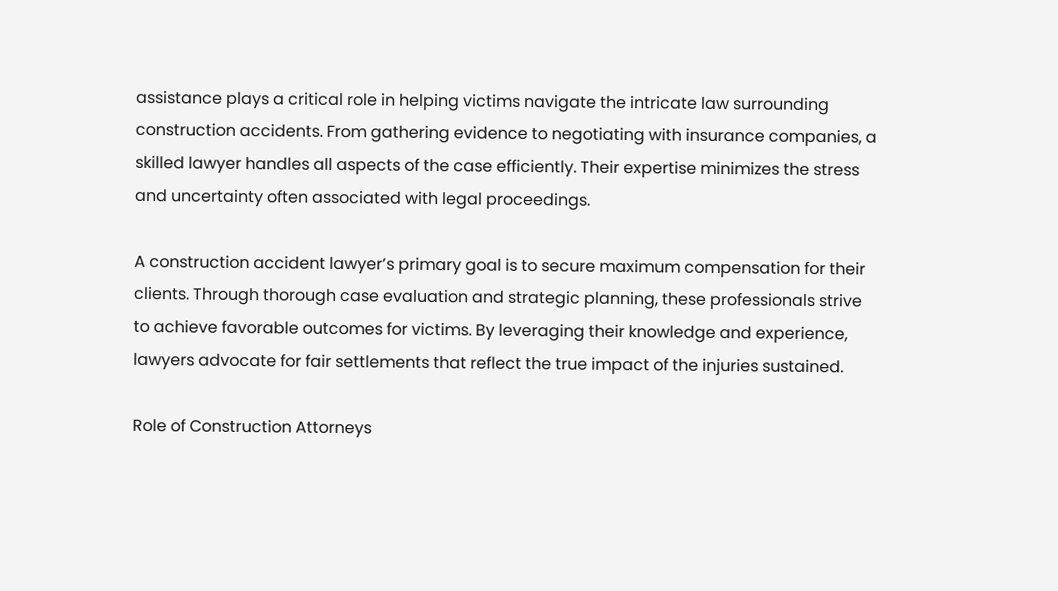assistance plays a critical role in helping victims navigate the intricate law surrounding construction accidents. From gathering evidence to negotiating with insurance companies, a skilled lawyer handles all aspects of the case efficiently. Their expertise minimizes the stress and uncertainty often associated with legal proceedings.

A construction accident lawyer’s primary goal is to secure maximum compensation for their clients. Through thorough case evaluation and strategic planning, these professionals strive to achieve favorable outcomes for victims. By leveraging their knowledge and experience, lawyers advocate for fair settlements that reflect the true impact of the injuries sustained.

Role of Construction Attorneys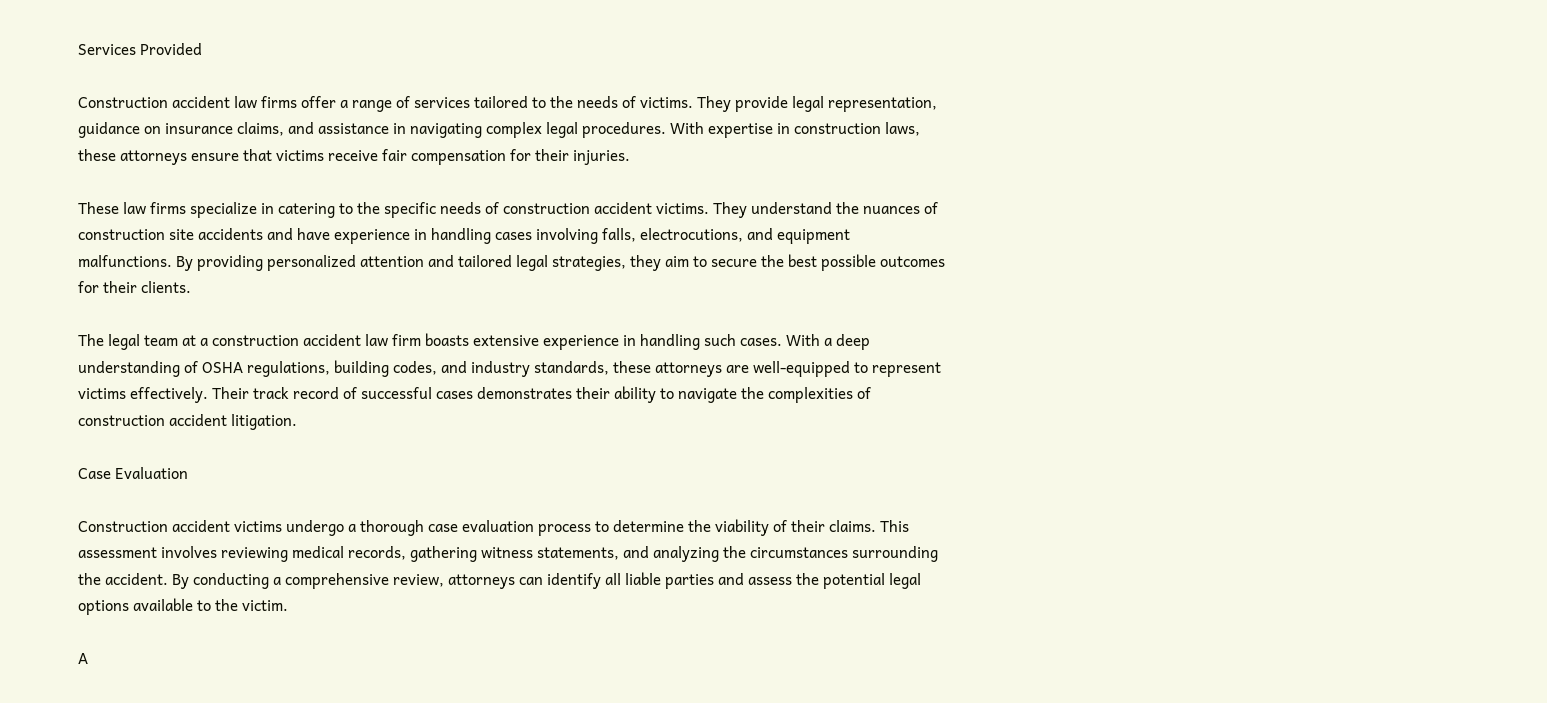Services Provided

Construction accident law firms offer a range of services tailored to the needs of victims. They provide legal representation, guidance on insurance claims, and assistance in navigating complex legal procedures. With expertise in construction laws, these attorneys ensure that victims receive fair compensation for their injuries.

These law firms specialize in catering to the specific needs of construction accident victims. They understand the nuances of construction site accidents and have experience in handling cases involving falls, electrocutions, and equipment malfunctions. By providing personalized attention and tailored legal strategies, they aim to secure the best possible outcomes for their clients.

The legal team at a construction accident law firm boasts extensive experience in handling such cases. With a deep understanding of OSHA regulations, building codes, and industry standards, these attorneys are well-equipped to represent victims effectively. Their track record of successful cases demonstrates their ability to navigate the complexities of construction accident litigation.

Case Evaluation

Construction accident victims undergo a thorough case evaluation process to determine the viability of their claims. This assessment involves reviewing medical records, gathering witness statements, and analyzing the circumstances surrounding the accident. By conducting a comprehensive review, attorneys can identify all liable parties and assess the potential legal options available to the victim.

A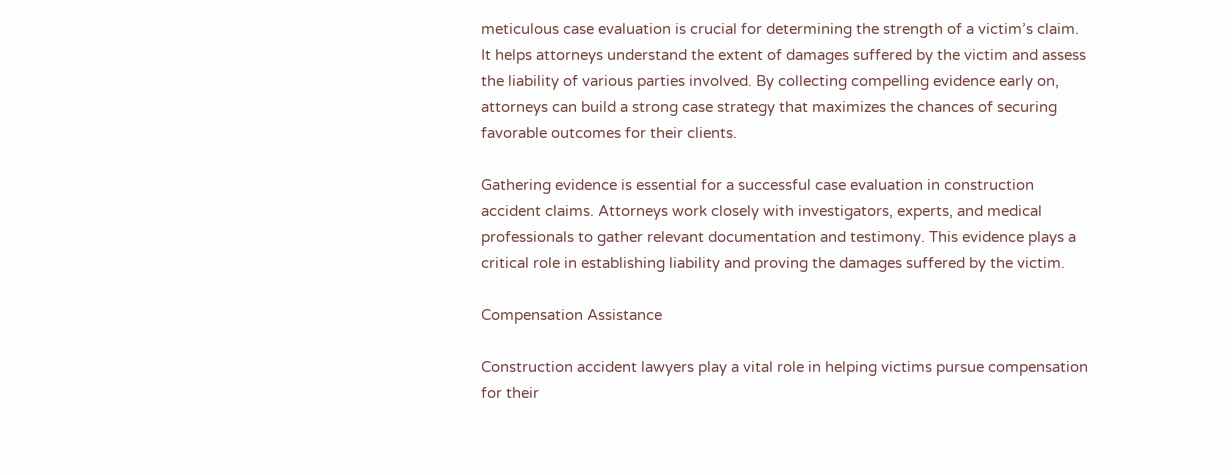meticulous case evaluation is crucial for determining the strength of a victim’s claim. It helps attorneys understand the extent of damages suffered by the victim and assess the liability of various parties involved. By collecting compelling evidence early on, attorneys can build a strong case strategy that maximizes the chances of securing favorable outcomes for their clients.

Gathering evidence is essential for a successful case evaluation in construction accident claims. Attorneys work closely with investigators, experts, and medical professionals to gather relevant documentation and testimony. This evidence plays a critical role in establishing liability and proving the damages suffered by the victim.

Compensation Assistance

Construction accident lawyers play a vital role in helping victims pursue compensation for their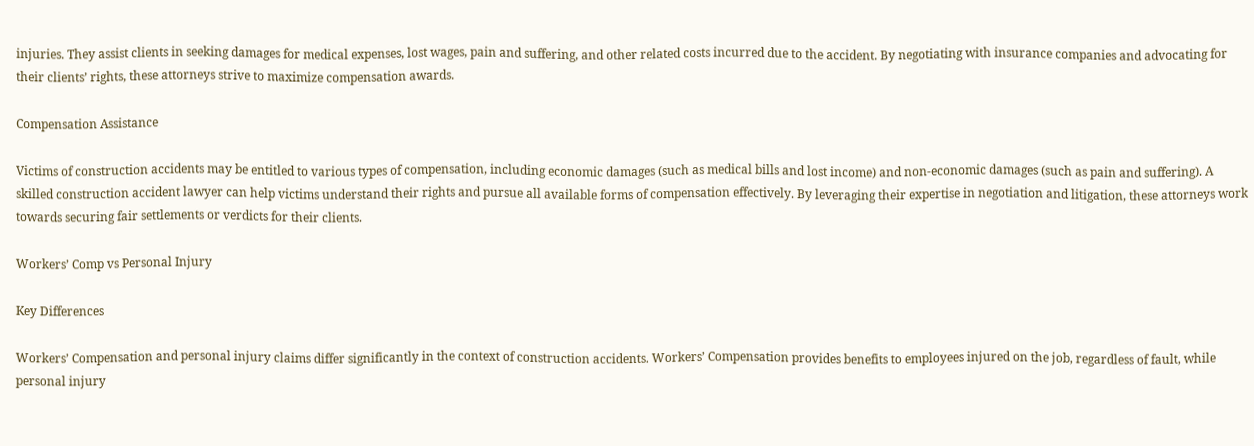injuries. They assist clients in seeking damages for medical expenses, lost wages, pain and suffering, and other related costs incurred due to the accident. By negotiating with insurance companies and advocating for their clients’ rights, these attorneys strive to maximize compensation awards.

Compensation Assistance

Victims of construction accidents may be entitled to various types of compensation, including economic damages (such as medical bills and lost income) and non-economic damages (such as pain and suffering). A skilled construction accident lawyer can help victims understand their rights and pursue all available forms of compensation effectively. By leveraging their expertise in negotiation and litigation, these attorneys work towards securing fair settlements or verdicts for their clients.

Workers’ Comp vs Personal Injury

Key Differences

Workers’ Compensation and personal injury claims differ significantly in the context of construction accidents. Workers’ Compensation provides benefits to employees injured on the job, regardless of fault, while personal injury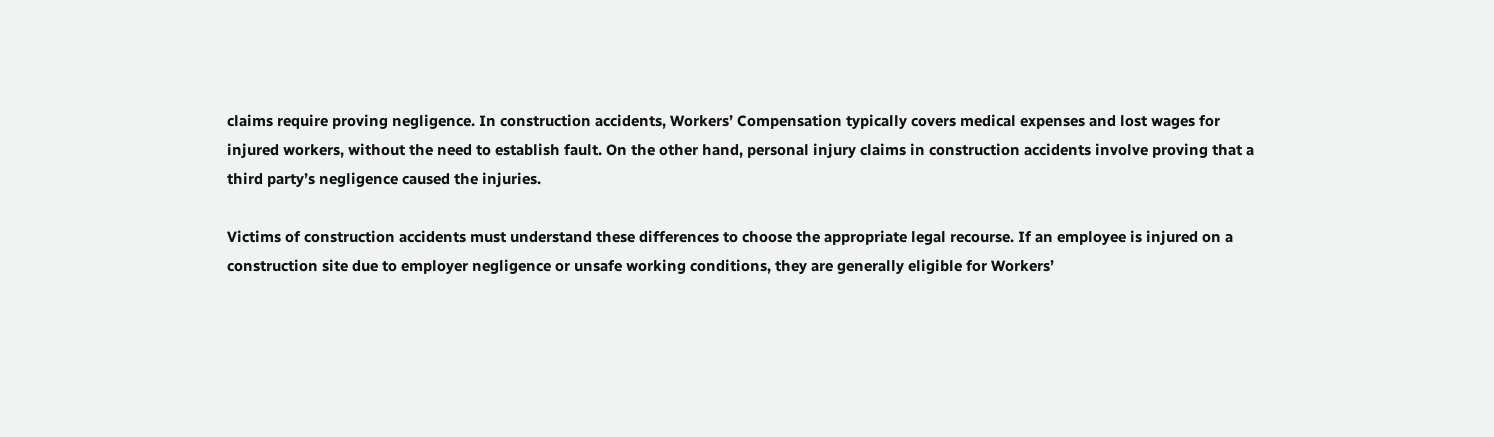claims require proving negligence. In construction accidents, Workers’ Compensation typically covers medical expenses and lost wages for injured workers, without the need to establish fault. On the other hand, personal injury claims in construction accidents involve proving that a third party’s negligence caused the injuries.

Victims of construction accidents must understand these differences to choose the appropriate legal recourse. If an employee is injured on a construction site due to employer negligence or unsafe working conditions, they are generally eligible for Workers’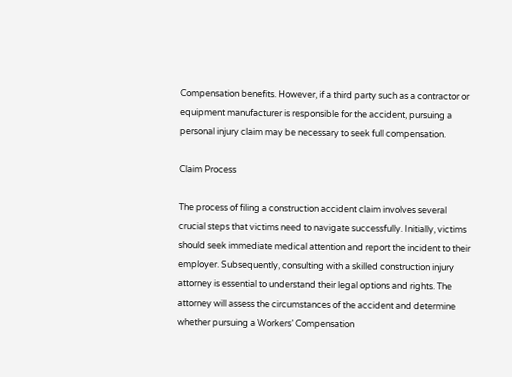Compensation benefits. However, if a third party such as a contractor or equipment manufacturer is responsible for the accident, pursuing a personal injury claim may be necessary to seek full compensation.

Claim Process

The process of filing a construction accident claim involves several crucial steps that victims need to navigate successfully. Initially, victims should seek immediate medical attention and report the incident to their employer. Subsequently, consulting with a skilled construction injury attorney is essential to understand their legal options and rights. The attorney will assess the circumstances of the accident and determine whether pursuing a Workers’ Compensation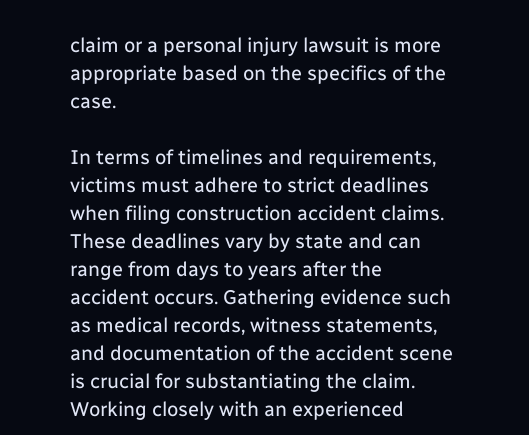claim or a personal injury lawsuit is more appropriate based on the specifics of the case.

In terms of timelines and requirements, victims must adhere to strict deadlines when filing construction accident claims. These deadlines vary by state and can range from days to years after the accident occurs. Gathering evidence such as medical records, witness statements, and documentation of the accident scene is crucial for substantiating the claim. Working closely with an experienced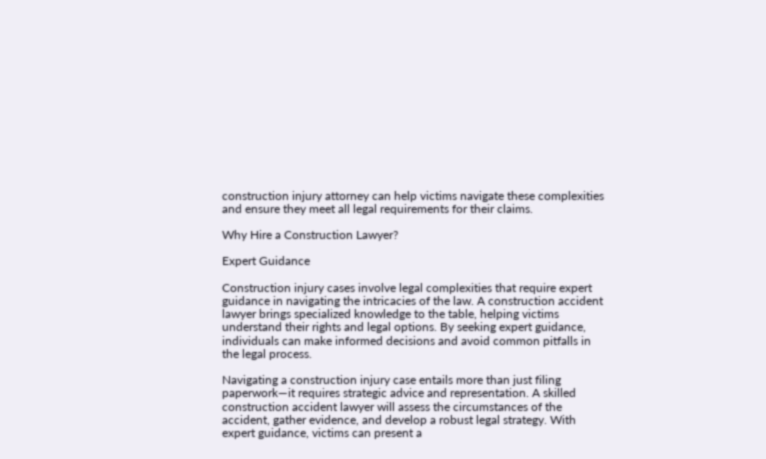construction injury attorney can help victims navigate these complexities and ensure they meet all legal requirements for their claims.

Why Hire a Construction Lawyer?

Expert Guidance

Construction injury cases involve legal complexities that require expert guidance in navigating the intricacies of the law. A construction accident lawyer brings specialized knowledge to the table, helping victims understand their rights and legal options. By seeking expert guidance, individuals can make informed decisions and avoid common pitfalls in the legal process.

Navigating a construction injury case entails more than just filing paperwork—it requires strategic advice and representation. A skilled construction accident lawyer will assess the circumstances of the accident, gather evidence, and develop a robust legal strategy. With expert guidance, victims can present a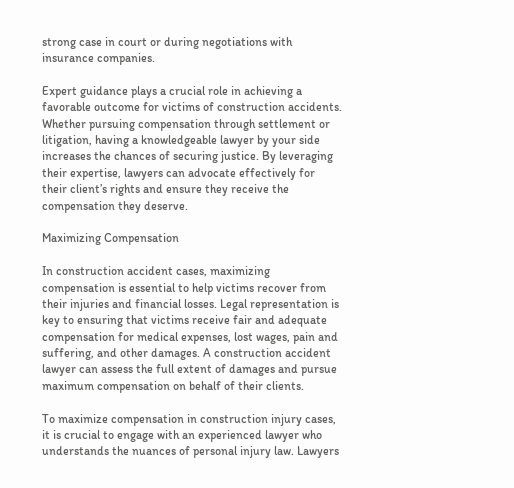strong case in court or during negotiations with insurance companies.

Expert guidance plays a crucial role in achieving a favorable outcome for victims of construction accidents. Whether pursuing compensation through settlement or litigation, having a knowledgeable lawyer by your side increases the chances of securing justice. By leveraging their expertise, lawyers can advocate effectively for their client’s rights and ensure they receive the compensation they deserve.

Maximizing Compensation

In construction accident cases, maximizing compensation is essential to help victims recover from their injuries and financial losses. Legal representation is key to ensuring that victims receive fair and adequate compensation for medical expenses, lost wages, pain and suffering, and other damages. A construction accident lawyer can assess the full extent of damages and pursue maximum compensation on behalf of their clients.

To maximize compensation in construction injury cases, it is crucial to engage with an experienced lawyer who understands the nuances of personal injury law. Lawyers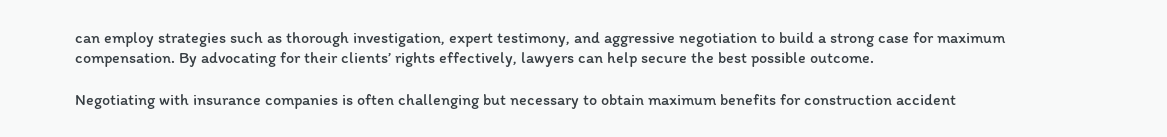can employ strategies such as thorough investigation, expert testimony, and aggressive negotiation to build a strong case for maximum compensation. By advocating for their clients’ rights effectively, lawyers can help secure the best possible outcome.

Negotiating with insurance companies is often challenging but necessary to obtain maximum benefits for construction accident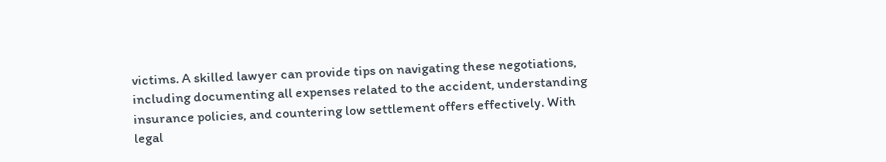victims. A skilled lawyer can provide tips on navigating these negotiations, including documenting all expenses related to the accident, understanding insurance policies, and countering low settlement offers effectively. With legal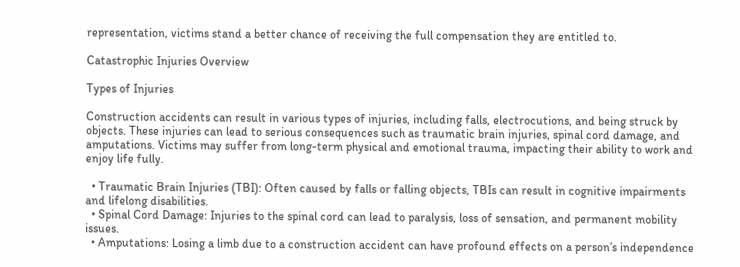representation, victims stand a better chance of receiving the full compensation they are entitled to.

Catastrophic Injuries Overview

Types of Injuries

Construction accidents can result in various types of injuries, including falls, electrocutions, and being struck by objects. These injuries can lead to serious consequences such as traumatic brain injuries, spinal cord damage, and amputations. Victims may suffer from long-term physical and emotional trauma, impacting their ability to work and enjoy life fully.

  • Traumatic Brain Injuries (TBI): Often caused by falls or falling objects, TBIs can result in cognitive impairments and lifelong disabilities.
  • Spinal Cord Damage: Injuries to the spinal cord can lead to paralysis, loss of sensation, and permanent mobility issues.
  • Amputations: Losing a limb due to a construction accident can have profound effects on a person’s independence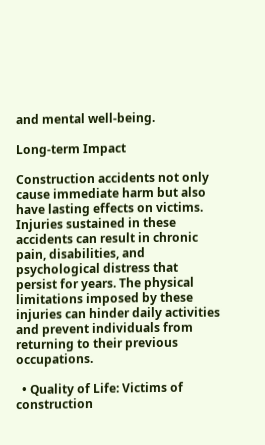and mental well-being.

Long-term Impact

Construction accidents not only cause immediate harm but also have lasting effects on victims. Injuries sustained in these accidents can result in chronic pain, disabilities, and psychological distress that persist for years. The physical limitations imposed by these injuries can hinder daily activities and prevent individuals from returning to their previous occupations.

  • Quality of Life: Victims of construction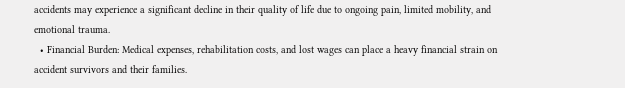accidents may experience a significant decline in their quality of life due to ongoing pain, limited mobility, and emotional trauma.
  • Financial Burden: Medical expenses, rehabilitation costs, and lost wages can place a heavy financial strain on accident survivors and their families.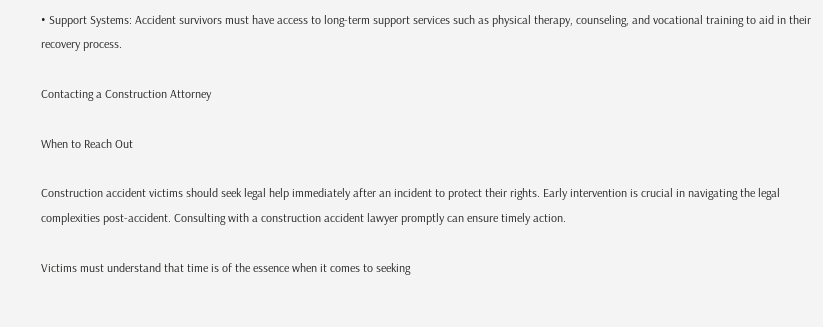• Support Systems: Accident survivors must have access to long-term support services such as physical therapy, counseling, and vocational training to aid in their recovery process.

Contacting a Construction Attorney

When to Reach Out

Construction accident victims should seek legal help immediately after an incident to protect their rights. Early intervention is crucial in navigating the legal complexities post-accident. Consulting with a construction accident lawyer promptly can ensure timely action.

Victims must understand that time is of the essence when it comes to seeking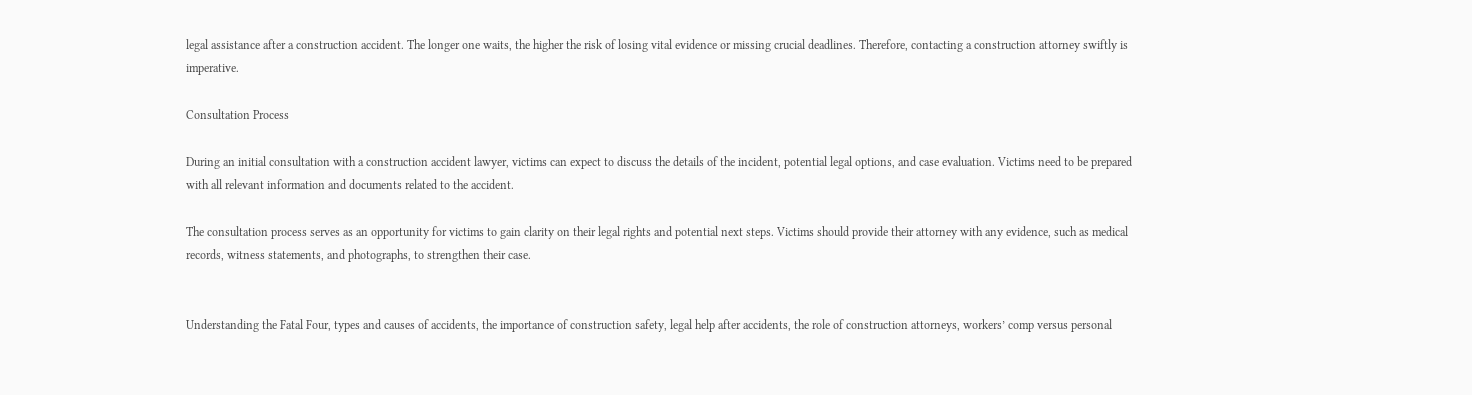legal assistance after a construction accident. The longer one waits, the higher the risk of losing vital evidence or missing crucial deadlines. Therefore, contacting a construction attorney swiftly is imperative.

Consultation Process

During an initial consultation with a construction accident lawyer, victims can expect to discuss the details of the incident, potential legal options, and case evaluation. Victims need to be prepared with all relevant information and documents related to the accident.

The consultation process serves as an opportunity for victims to gain clarity on their legal rights and potential next steps. Victims should provide their attorney with any evidence, such as medical records, witness statements, and photographs, to strengthen their case.


Understanding the Fatal Four, types and causes of accidents, the importance of construction safety, legal help after accidents, the role of construction attorneys, workers’ comp versus personal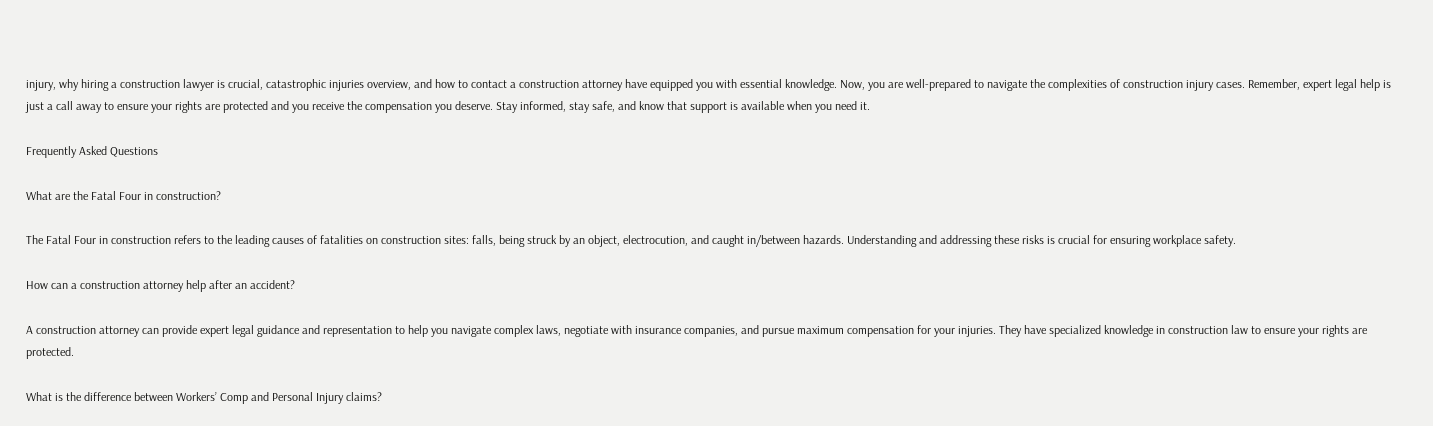injury, why hiring a construction lawyer is crucial, catastrophic injuries overview, and how to contact a construction attorney have equipped you with essential knowledge. Now, you are well-prepared to navigate the complexities of construction injury cases. Remember, expert legal help is just a call away to ensure your rights are protected and you receive the compensation you deserve. Stay informed, stay safe, and know that support is available when you need it.

Frequently Asked Questions

What are the Fatal Four in construction?

The Fatal Four in construction refers to the leading causes of fatalities on construction sites: falls, being struck by an object, electrocution, and caught in/between hazards. Understanding and addressing these risks is crucial for ensuring workplace safety.

How can a construction attorney help after an accident?

A construction attorney can provide expert legal guidance and representation to help you navigate complex laws, negotiate with insurance companies, and pursue maximum compensation for your injuries. They have specialized knowledge in construction law to ensure your rights are protected.

What is the difference between Workers’ Comp and Personal Injury claims?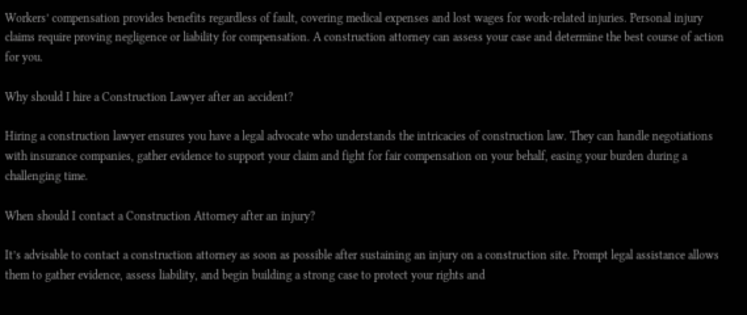Workers’ compensation provides benefits regardless of fault, covering medical expenses and lost wages for work-related injuries. Personal injury claims require proving negligence or liability for compensation. A construction attorney can assess your case and determine the best course of action for you.

Why should I hire a Construction Lawyer after an accident?

Hiring a construction lawyer ensures you have a legal advocate who understands the intricacies of construction law. They can handle negotiations with insurance companies, gather evidence to support your claim and fight for fair compensation on your behalf, easing your burden during a challenging time.

When should I contact a Construction Attorney after an injury?

It’s advisable to contact a construction attorney as soon as possible after sustaining an injury on a construction site. Prompt legal assistance allows them to gather evidence, assess liability, and begin building a strong case to protect your rights and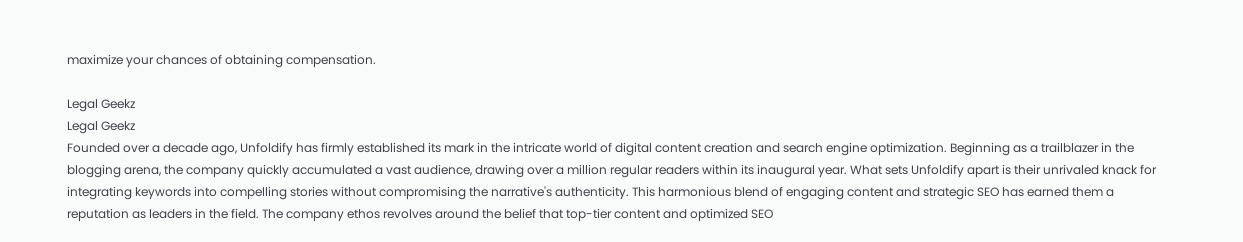maximize your chances of obtaining compensation.

Legal Geekz
Legal Geekz
Founded over a decade ago, Unfoldify has firmly established its mark in the intricate world of digital content creation and search engine optimization. Beginning as a trailblazer in the blogging arena, the company quickly accumulated a vast audience, drawing over a million regular readers within its inaugural year. What sets Unfoldify apart is their unrivaled knack for integrating keywords into compelling stories without compromising the narrative's authenticity. This harmonious blend of engaging content and strategic SEO has earned them a reputation as leaders in the field. The company ethos revolves around the belief that top-tier content and optimized SEO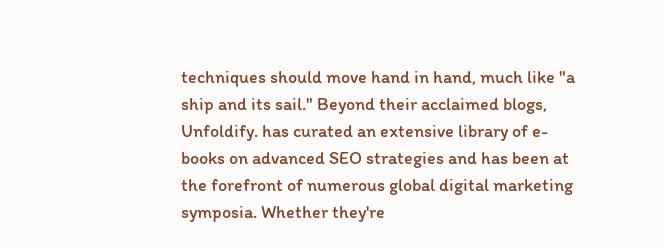techniques should move hand in hand, much like "a ship and its sail." Beyond their acclaimed blogs, Unfoldify. has curated an extensive library of e-books on advanced SEO strategies and has been at the forefront of numerous global digital marketing symposia. Whether they're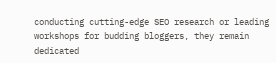conducting cutting-edge SEO research or leading workshops for budding bloggers, they remain dedicated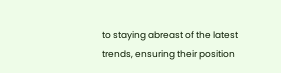to staying abreast of the latest trends, ensuring their position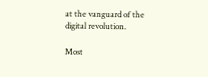at the vanguard of the digital revolution.

Most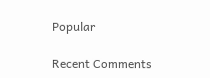Popular

Recent Comments